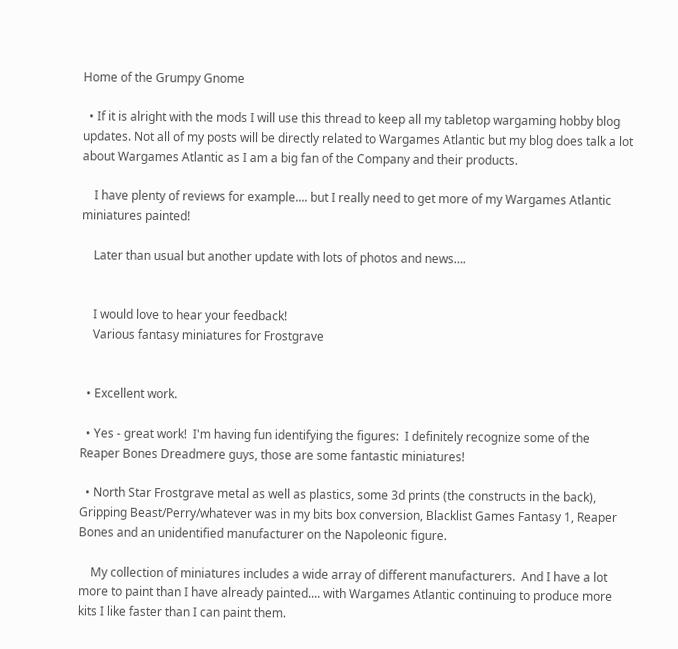Home of the Grumpy Gnome

  • If it is alright with the mods I will use this thread to keep all my tabletop wargaming hobby blog updates. Not all of my posts will be directly related to Wargames Atlantic but my blog does talk a lot about Wargames Atlantic as I am a big fan of the Company and their products.

    I have plenty of reviews for example.... but I really need to get more of my Wargames Atlantic miniatures painted!

    Later than usual but another update with lots of photos and news….


    I would love to hear your feedback!
    Various fantasy miniatures for Frostgrave


  • Excellent work.

  • Yes - great work!  I'm having fun identifying the figures:  I definitely recognize some of the Reaper Bones Dreadmere guys, those are some fantastic miniatures!

  • North Star Frostgrave metal as well as plastics, some 3d prints (the constructs in the back), Gripping Beast/Perry/whatever was in my bits box conversion, Blacklist Games Fantasy 1, Reaper Bones and an unidentified manufacturer on the Napoleonic figure.

    My collection of miniatures includes a wide array of different manufacturers.  And I have a lot more to paint than I have already painted.... with Wargames Atlantic continuing to produce more kits I like faster than I can paint them.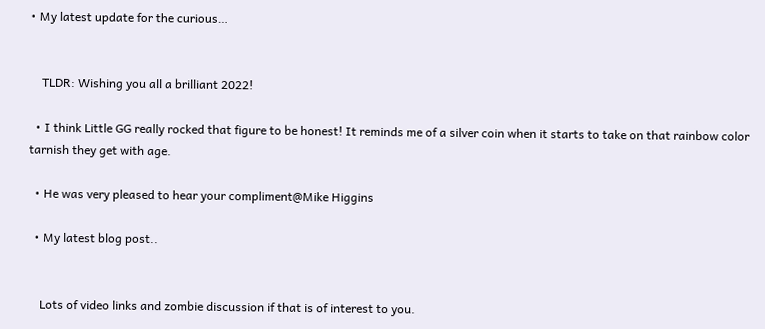• My latest update for the curious…


    TLDR: Wishing you all a brilliant 2022!

  • I think Little GG really rocked that figure to be honest! It reminds me of a silver coin when it starts to take on that rainbow color tarnish they get with age.

  • He was very pleased to hear your compliment@Mike Higgins

  • My latest blog post..


    Lots of video links and zombie discussion if that is of interest to you.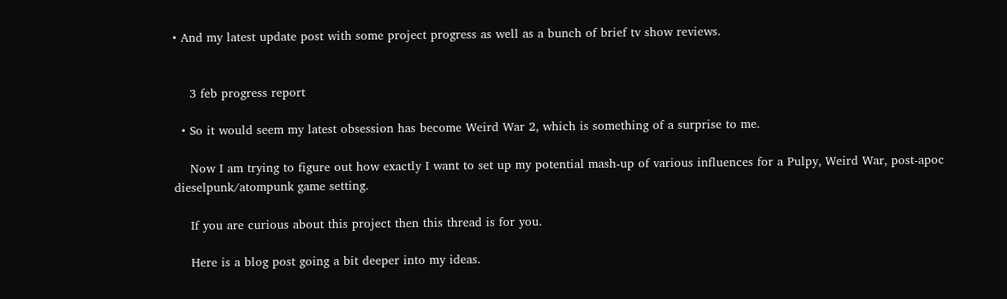• And my latest update post with some project progress as well as a bunch of brief tv show reviews.


    3 feb progress report

  • So it would seem my latest obsession has become Weird War 2, which is something of a surprise to me.

    Now I am trying to figure out how exactly I want to set up my potential mash-up of various influences for a Pulpy, Weird War, post-apoc dieselpunk/atompunk game setting.

    If you are curious about this project then this thread is for you.

    Here is a blog post going a bit deeper into my ideas.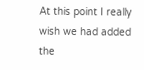At this point I really wish we had added the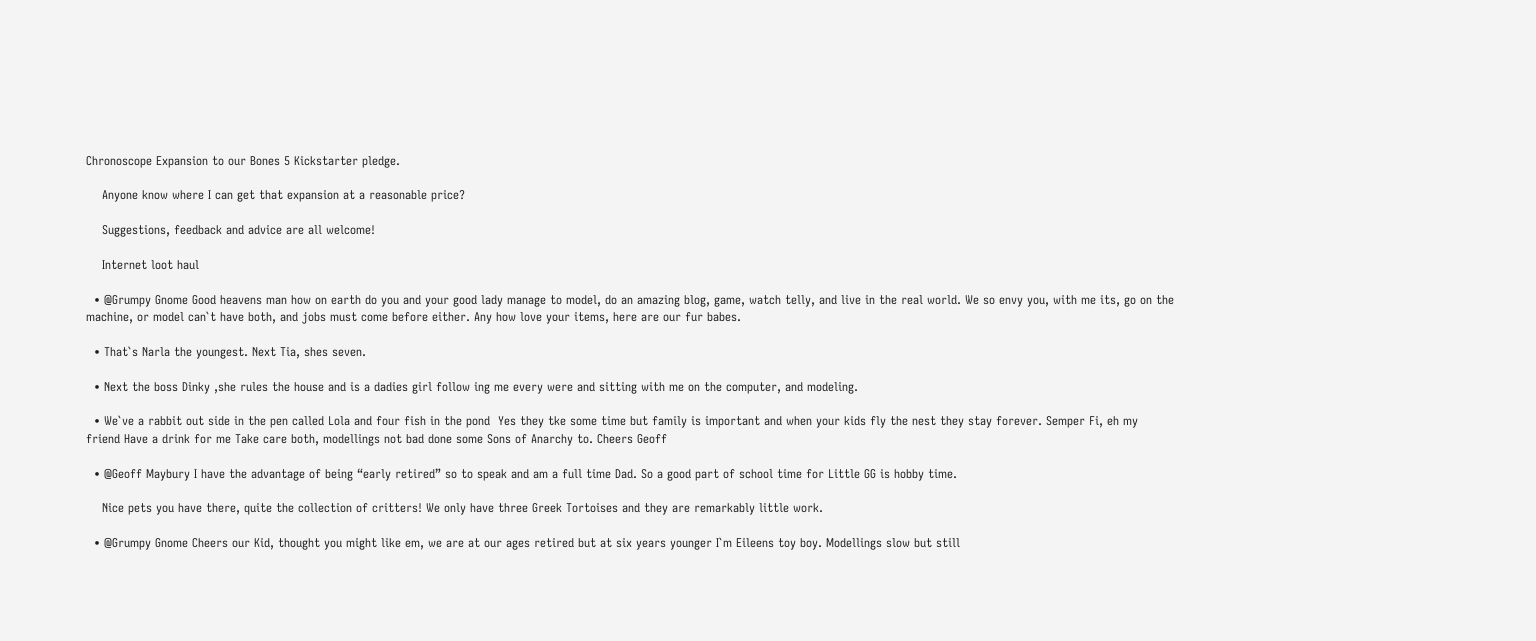Chronoscope Expansion to our Bones 5 Kickstarter pledge.

    Anyone know where I can get that expansion at a reasonable price?

    Suggestions, feedback and advice are all welcome!

    Internet loot haul

  • @Grumpy Gnome Good heavens man how on earth do you and your good lady manage to model, do an amazing blog, game, watch telly, and live in the real world. We so envy you, with me its, go on the machine, or model can`t have both, and jobs must come before either. Any how love your items, here are our fur babes.

  • That`s Narla the youngest. Next Tia, shes seven.

  • Next the boss Dinky ,she rules the house and is a dadies girl follow ing me every were and sitting with me on the computer, and modeling.

  • We`ve a rabbit out side in the pen called Lola and four fish in the pond  Yes they tke some time but family is important and when your kids fly the nest they stay forever. Semper Fi, eh my friend Have a drink for me Take care both, modellings not bad done some Sons of Anarchy to. Cheers Geoff

  • @Geoff Maybury I have the advantage of being “early retired” so to speak and am a full time Dad. So a good part of school time for Little GG is hobby time.

    Nice pets you have there, quite the collection of critters! We only have three Greek Tortoises and they are remarkably little work.

  • @Grumpy Gnome Cheers our Kid, thought you might like em, we are at our ages retired but at six years younger I`m Eileens toy boy. Modellings slow but still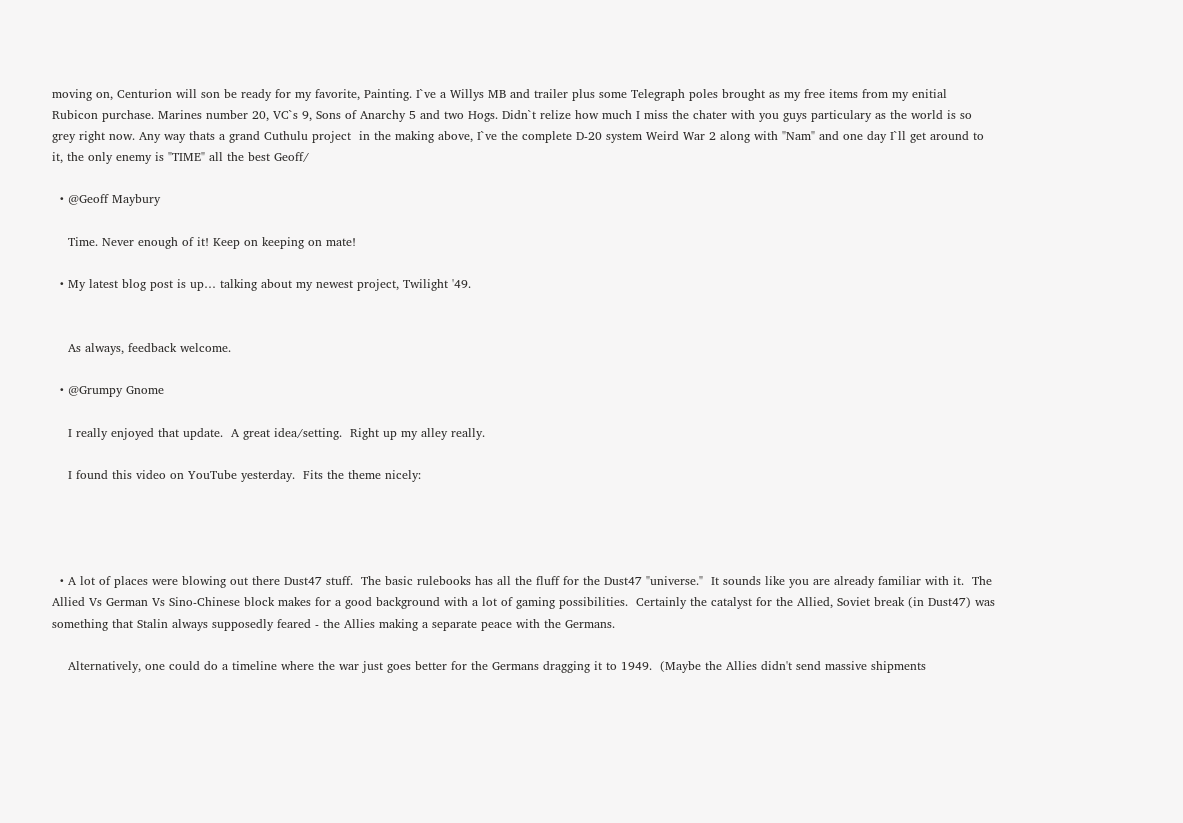moving on, Centurion will son be ready for my favorite, Painting. I`ve a Willys MB and trailer plus some Telegraph poles brought as my free items from my enitial Rubicon purchase. Marines number 20, VC`s 9, Sons of Anarchy 5 and two Hogs. Didn`t relize how much I miss the chater with you guys particulary as the world is so grey right now. Any way thats a grand Cuthulu project  in the making above, I`ve the complete D-20 system Weird War 2 along with "Nam" and one day I`ll get around to it, the only enemy is "TIME" all the best Geoff/

  • @Geoff Maybury

    Time. Never enough of it! Keep on keeping on mate!

  • My latest blog post is up… talking about my newest project, Twilight '49.


    As always, feedback welcome.

  • @Grumpy Gnome

    I really enjoyed that update.  A great idea/setting.  Right up my alley really.

    I found this video on YouTube yesterday.  Fits the theme nicely:




  • A lot of places were blowing out there Dust47 stuff.  The basic rulebooks has all the fluff for the Dust47 "universe."  It sounds like you are already familiar with it.  The Allied Vs German Vs Sino-Chinese block makes for a good background with a lot of gaming possibilities.  Certainly the catalyst for the Allied, Soviet break (in Dust47) was something that Stalin always supposedly feared - the Allies making a separate peace with the Germans.

    Alternatively, one could do a timeline where the war just goes better for the Germans dragging it to 1949.  (Maybe the Allies didn't send massive shipments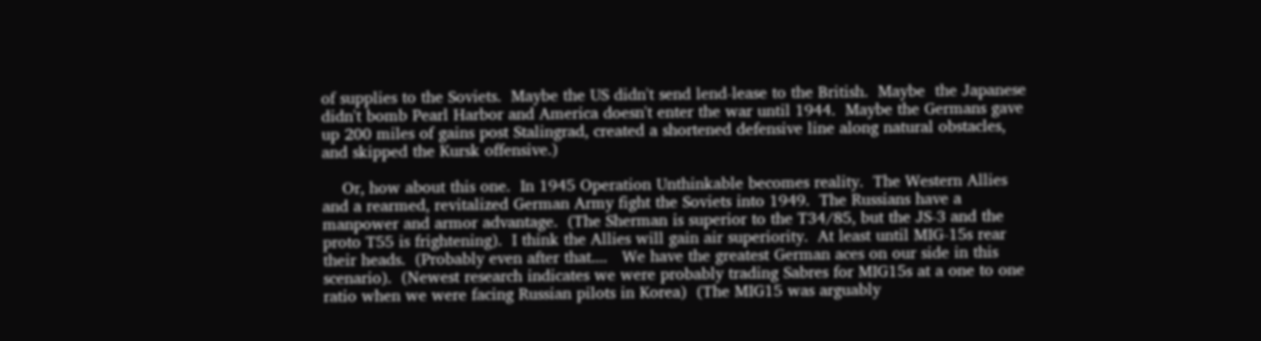of supplies to the Soviets.  Maybe the US didn't send lend-lease to the British.  Maybe  the Japanese didn't bomb Pearl Harbor and America doesn't enter the war until 1944.  Maybe the Germans gave up 200 miles of gains post Stalingrad, created a shortened defensive line along natural obstacles, and skipped the Kursk offensive.)

    Or, how about this one.  In 1945 Operation Unthinkable becomes reality.  The Western Allies and a rearmed, revitalized German Army fight the Soviets into 1949.  The Russians have a manpower and armor advantage.  (The Sherman is superior to the T34/85, but the JS-3 and the proto T55 is frightening).  I think the Allies will gain air superiority.  At least until MIG-15s rear their heads.  (Probably even after that....   We have the greatest German aces on our side in this scenario).  (Newest research indicates we were probably trading Sabres for MIG15s at a one to one ratio when we were facing Russian pilots in Korea)  (The MIG15 was arguably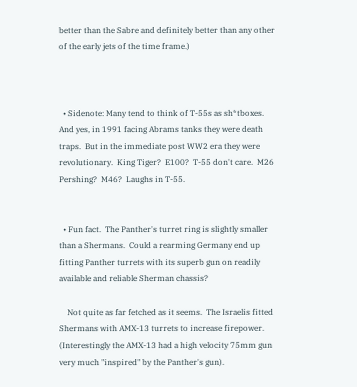better than the Sabre and definitely better than any other of the early jets of the time frame.)



  • Sidenote: Many tend to think of T-55s as sh*tboxes.  And yes, in 1991 facing Abrams tanks they were death traps.  But in the immediate post WW2 era they were revolutionary.  King Tiger?  E100?  T-55 don't care.  M26 Pershing?  M46?  Laughs in T-55.


  • Fun fact.  The Panther's turret ring is slightly smaller than a Shermans.  Could a rearming Germany end up fitting Panther turrets with its superb gun on readily available and reliable Sherman chassis?

    Not quite as far fetched as it seems.  The Israelis fitted Shermans with AMX-13 turrets to increase firepower.  (Interestingly the AMX-13 had a high velocity 75mm gun very much "inspired" by the Panther's gun).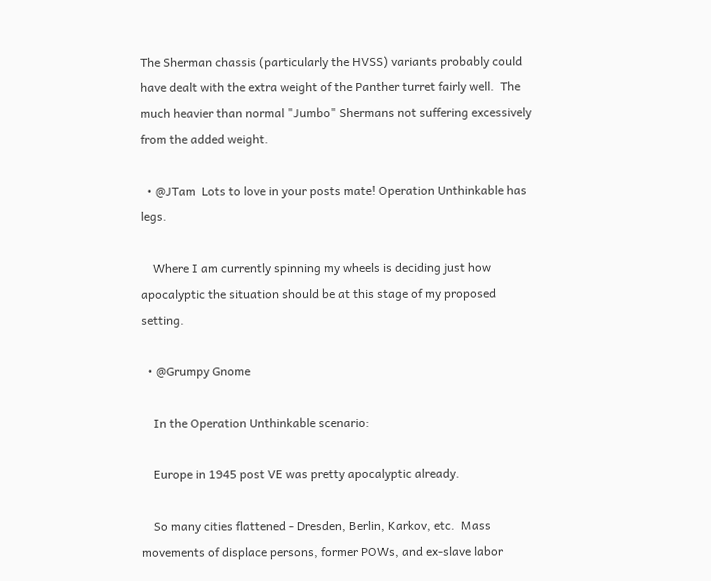The Sherman chassis (particularly the HVSS) variants probably could have dealt with the extra weight of the Panther turret fairly well.  The much heavier than normal "Jumbo" Shermans not suffering excessively from the added weight.

  • @JTam  Lots to love in your posts mate! Operation Unthinkable has legs.

    Where I am currently spinning my wheels is deciding just how apocalyptic the situation should be at this stage of my proposed setting.

  • @Grumpy Gnome

    In the Operation Unthinkable scenario:

    Europe in 1945 post VE was pretty apocalyptic already.

    So many cities flattened - Dresden, Berlin, Karkov, etc.  Mass movements of displace persons, former POWs, and ex-slave labor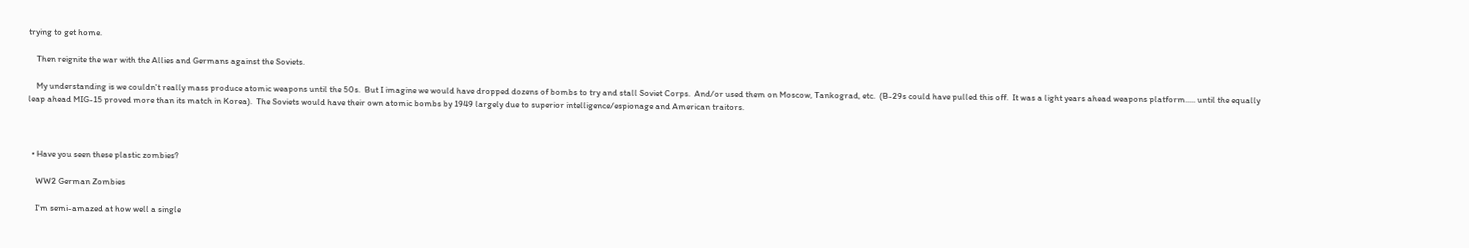trying to get home.

    Then reignite the war with the Allies and Germans against the Soviets.

    My understanding is we couldn't really mass produce atomic weapons until the 50s.  But I imagine we would have dropped dozens of bombs to try and stall Soviet Corps.  And/or used them on Moscow, Tankograd, etc.  (B-29s could have pulled this off.  It was a light years ahead weapons platform..... until the equally leap ahead MIG-15 proved more than its match in Korea).  The Soviets would have their own atomic bombs by 1949 largely due to superior intelligence/espionage and American traitors.



  • Have you seen these plastic zombies?

    WW2 German Zombies

    I'm semi-amazed at how well a single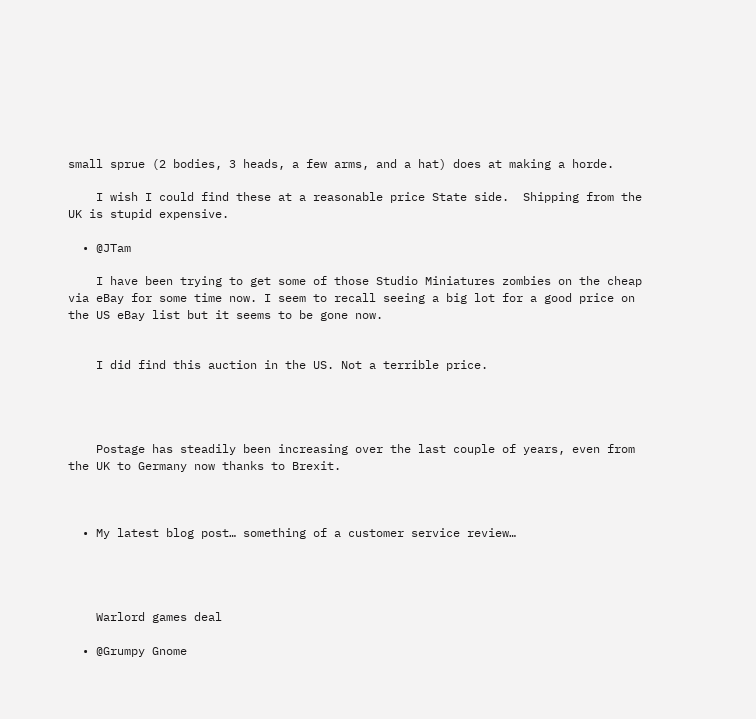small sprue (2 bodies, 3 heads, a few arms, and a hat) does at making a horde.

    I wish I could find these at a reasonable price State side.  Shipping from the UK is stupid expensive.

  • @JTam

    I have been trying to get some of those Studio Miniatures zombies on the cheap via eBay for some time now. I seem to recall seeing a big lot for a good price on the US eBay list but it seems to be gone now.


    I did find this auction in the US. Not a terrible price.




    Postage has steadily been increasing over the last couple of years, even from the UK to Germany now thanks to Brexit.



  • My latest blog post… something of a customer service review…




    Warlord games deal

  • @Grumpy Gnome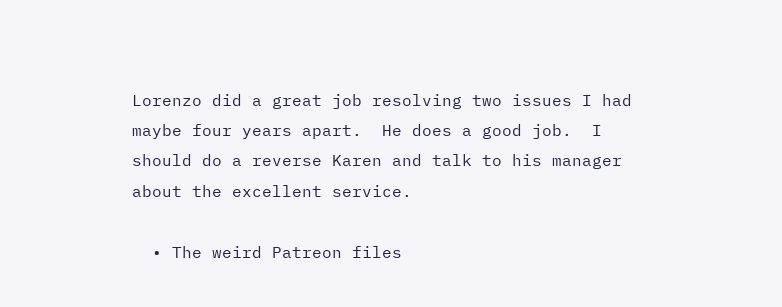Lorenzo did a great job resolving two issues I had maybe four years apart.  He does a good job.  I should do a reverse Karen and talk to his manager about the excellent service.

  • The weird Patreon files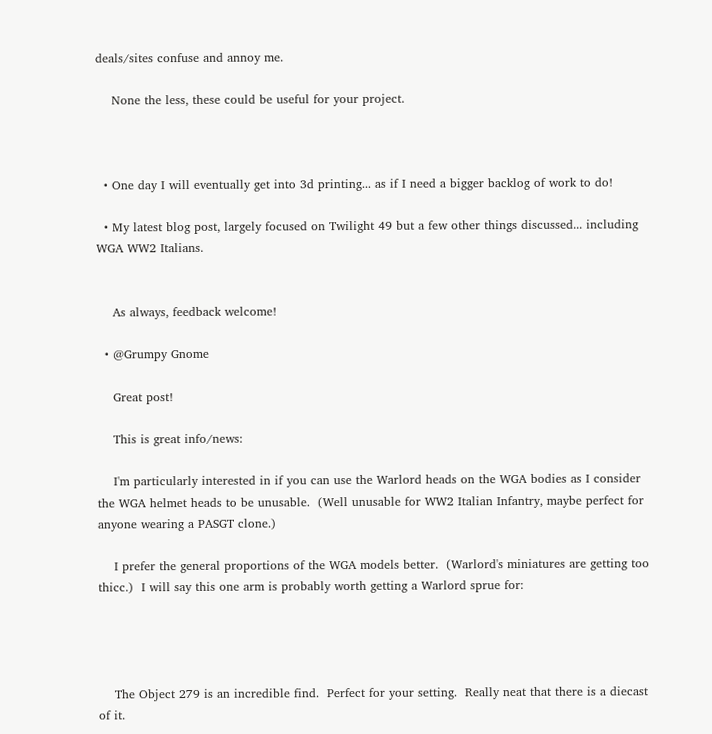deals/sites confuse and annoy me.

    None the less, these could be useful for your project.



  • One day I will eventually get into 3d printing... as if I need a bigger backlog of work to do!

  • My latest blog post, largely focused on Twilight 49 but a few other things discussed... including WGA WW2 Italians.


    As always, feedback welcome!

  • @Grumpy Gnome

    Great post!

    This is great info/news:

    I'm particularly interested in if you can use the Warlord heads on the WGA bodies as I consider the WGA helmet heads to be unusable.  (Well unusable for WW2 Italian Infantry, maybe perfect for anyone wearing a PASGT clone.)

    I prefer the general proportions of the WGA models better.  (Warlord's miniatures are getting too thicc.)  I will say this one arm is probably worth getting a Warlord sprue for:




    The Object 279 is an incredible find.  Perfect for your setting.  Really neat that there is a diecast of it.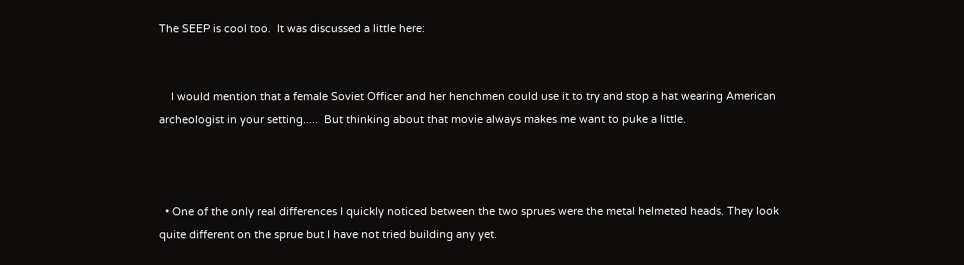The SEEP is cool too.  It was discussed a little here:


    I would mention that a female Soviet Officer and her henchmen could use it to try and stop a hat wearing American archeologist in your setting.....  But thinking about that movie always makes me want to puke a little.



  • One of the only real differences I quickly noticed between the two sprues were the metal helmeted heads. They look quite different on the sprue but I have not tried building any yet.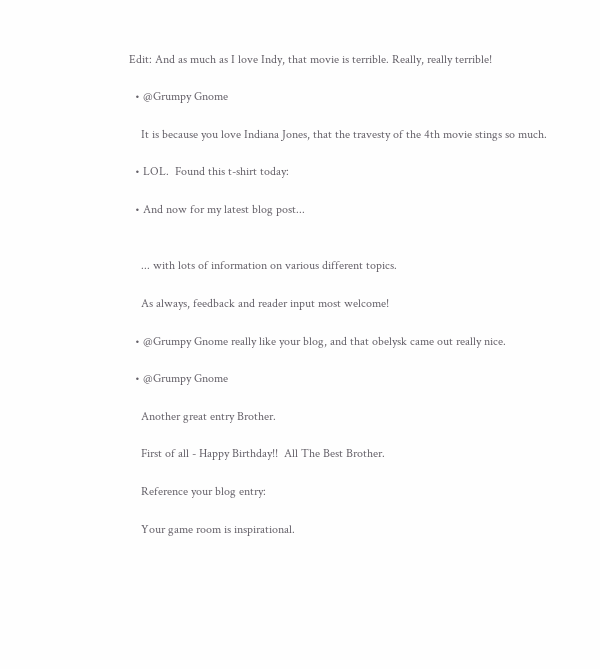Edit: And as much as I love Indy, that movie is terrible. Really, really terrible!

  • @Grumpy Gnome

    It is because you love Indiana Jones, that the travesty of the 4th movie stings so much.

  • LOL.  Found this t-shirt today:

  • And now for my latest blog post...


    ... with lots of information on various different topics.

    As always, feedback and reader input most welcome!

  • @Grumpy Gnome really like your blog, and that obelysk came out really nice.

  • @Grumpy Gnome

    Another great entry Brother.

    First of all - Happy Birthday!!  All The Best Brother.

    Reference your blog entry:

    Your game room is inspirational.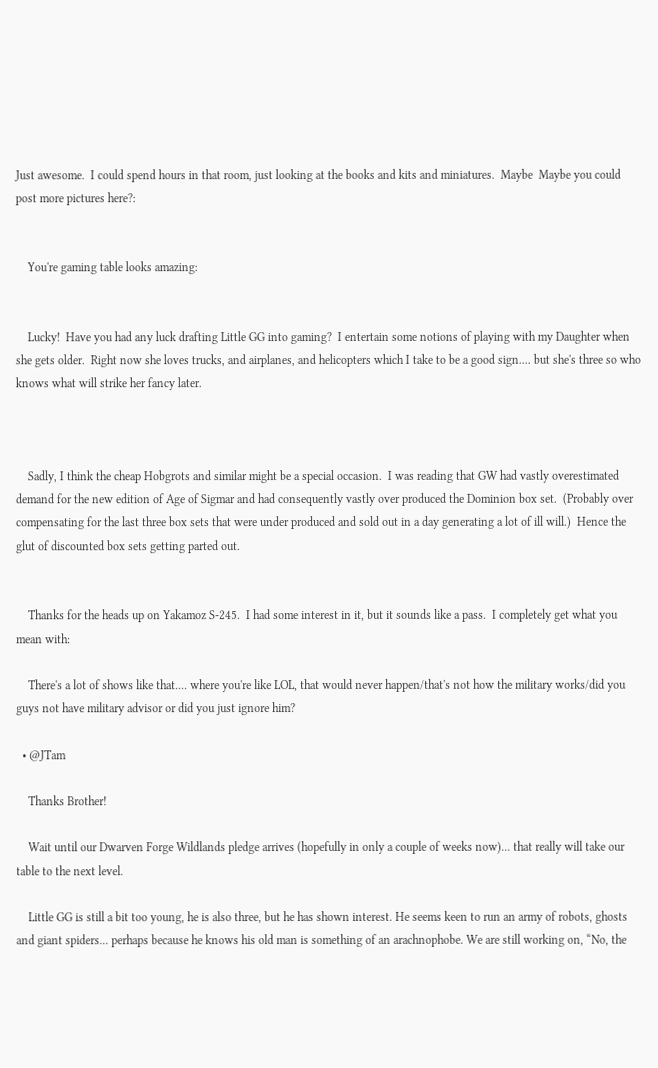Just awesome.  I could spend hours in that room, just looking at the books and kits and miniatures.  Maybe  Maybe you could post more pictures here?:


    You're gaming table looks amazing:


    Lucky!  Have you had any luck drafting Little GG into gaming?  I entertain some notions of playing with my Daughter when she gets older.  Right now she loves trucks, and airplanes, and helicopters which I take to be a good sign.... but she's three so who knows what will strike her fancy later.



    Sadly, I think the cheap Hobgrots and similar might be a special occasion.  I was reading that GW had vastly overestimated demand for the new edition of Age of Sigmar and had consequently vastly over produced the Dominion box set.  (Probably over compensating for the last three box sets that were under produced and sold out in a day generating a lot of ill will.)  Hence the glut of discounted box sets getting parted out.


    Thanks for the heads up on Yakamoz S-245.  I had some interest in it, but it sounds like a pass.  I completely get what you mean with:

    There's a lot of shows like that.... where you're like LOL, that would never happen/that's not how the military works/did you guys not have military advisor or did you just ignore him?

  • @JTam

    Thanks Brother!

    Wait until our Dwarven Forge Wildlands pledge arrives (hopefully in only a couple of weeks now)... that really will take our table to the next level.

    Little GG is still a bit too young, he is also three, but he has shown interest. He seems keen to run an army of robots, ghosts and giant spiders... perhaps because he knows his old man is something of an arachnophobe. We are still working on, “No, the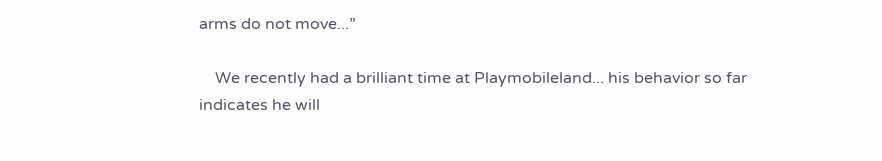arms do not move...”

    We recently had a brilliant time at Playmobileland... his behavior so far indicates he will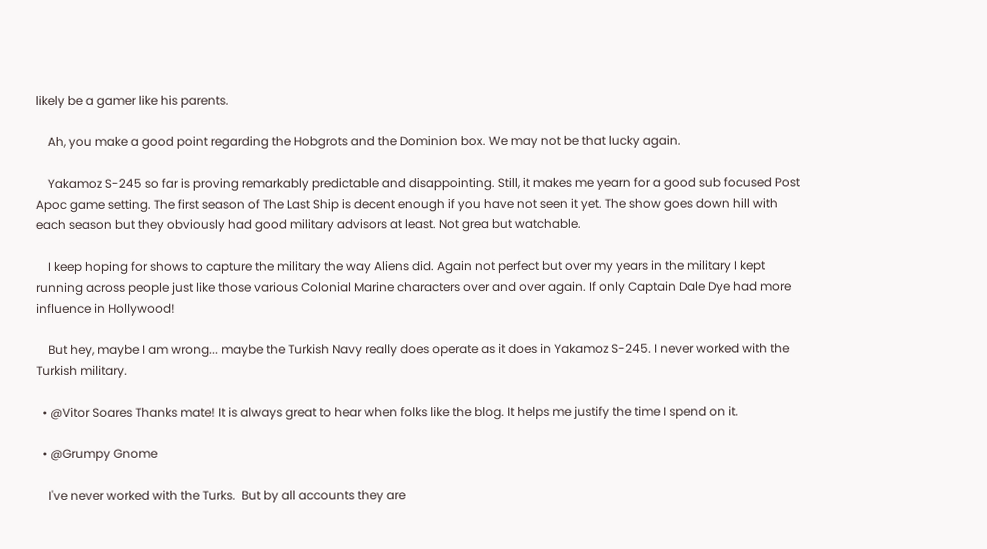likely be a gamer like his parents.

    Ah, you make a good point regarding the Hobgrots and the Dominion box. We may not be that lucky again.

    Yakamoz S-245 so far is proving remarkably predictable and disappointing. Still, it makes me yearn for a good sub focused Post Apoc game setting. The first season of The Last Ship is decent enough if you have not seen it yet. The show goes down hill with each season but they obviously had good military advisors at least. Not grea but watchable.

    I keep hoping for shows to capture the military the way Aliens did. Again not perfect but over my years in the military I kept running across people just like those various Colonial Marine characters over and over again. If only Captain Dale Dye had more influence in Hollywood!

    But hey, maybe I am wrong... maybe the Turkish Navy really does operate as it does in Yakamoz S-245. I never worked with the Turkish military.

  • @Vitor Soares Thanks mate! It is always great to hear when folks like the blog. It helps me justify the time I spend on it.

  • @Grumpy Gnome

    I've never worked with the Turks.  But by all accounts they are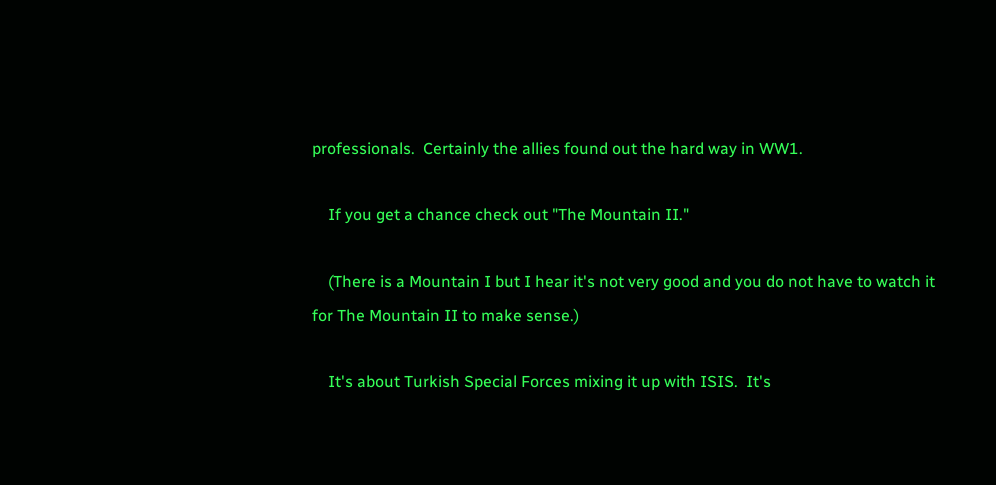professionals.  Certainly the allies found out the hard way in WW1.

    If you get a chance check out "The Mountain II."

    (There is a Mountain I but I hear it's not very good and you do not have to watch it for The Mountain II to make sense.)

    It's about Turkish Special Forces mixing it up with ISIS.  It's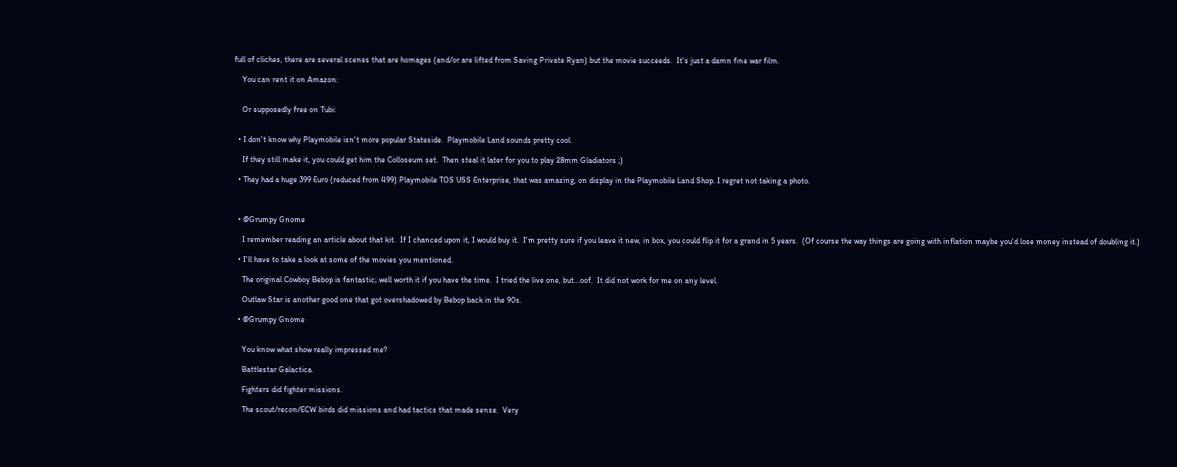full of cliches, there are several scenes that are homages (and/or are lifted from Saving Private Ryan) but the movie succeeds.  It's just a damn fine war film.

    You can rent it on Amazon:


    Or supposedly free on Tubi:


  • I don't know why Playmobile isn't more popular Stateside.  Playmobile Land sounds pretty cool.

    If they still make it, you could get him the Colloseum set.  Then steal it later for you to play 28mm Gladiators ;)

  • They had a huge 399 Euro (reduced from 499) Playmobile TOS USS Enterprise, that was amazing, on display in the Playmobile Land Shop. I regret not taking a photo.



  • @Grumpy Gnome

    I remember reading an article about that kit.  If I chanced upon it, I would buy it.  I'm pretty sure if you leave it new, in box, you could flip it for a grand in 5 years.  (Of course the way things are going with inflation maybe you'd lose money instead of doubling it.)

  • I'll have to take a look at some of the movies you mentioned.

    The original Cowboy Bebop is fantastic; well worth it if you have the time.  I tried the live one, but...oof.  It did not work for me on any level.

    Outlaw Star is another good one that got overshadowed by Bebop back in the 90s.

  • @Grumpy Gnome


    You know what show really impressed me?

    Battlestar Galactica.

    Fighters did fighter missions.

    The scout/recon/ECW birds did missions and had tactics that made sense.  Very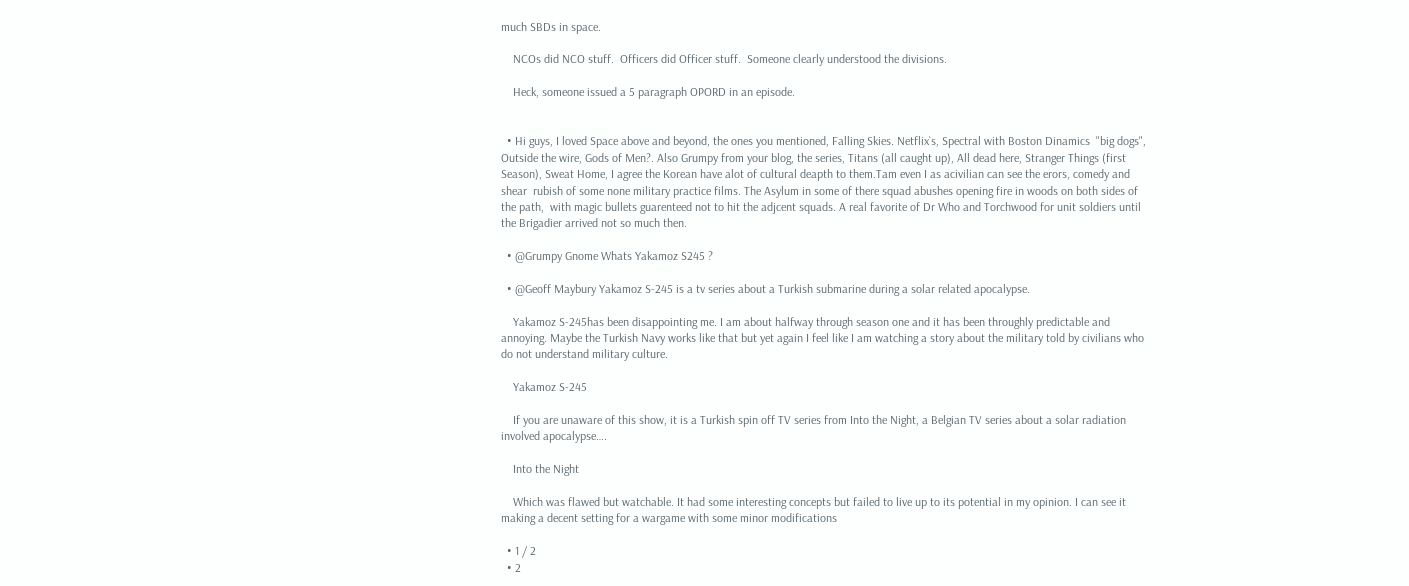much SBDs in space.

    NCOs did NCO stuff.  Officers did Officer stuff.  Someone clearly understood the divisions.

    Heck, someone issued a 5 paragraph OPORD in an episode.


  • Hi guys, I loved Space above and beyond, the ones you mentioned, Falling Skies. Netflix`s, Spectral with Boston Dinamics  "big dogs",  Outside the wire, Gods of Men?. Also Grumpy from your blog, the series, Titans (all caught up), All dead here, Stranger Things (first Season), Sweat Home, I agree the Korean have alot of cultural deapth to them.Tam even I as acivilian can see the erors, comedy and shear  rubish of some none military practice films. The Asylum in some of there squad abushes opening fire in woods on both sides of the path,  with magic bullets guarenteed not to hit the adjcent squads. A real favorite of Dr Who and Torchwood for unit soldiers until the Brigadier arrived not so much then.

  • @Grumpy Gnome Whats Yakamoz S245 ?

  • @Geoff Maybury Yakamoz S-245 is a tv series about a Turkish submarine during a solar related apocalypse.

    Yakamoz S-245has been disappointing me. I am about halfway through season one and it has been throughly predictable and annoying. Maybe the Turkish Navy works like that but yet again I feel like I am watching a story about the military told by civilians who do not understand military culture.

    Yakamoz S-245

    If you are unaware of this show, it is a Turkish spin off TV series from Into the Night, a Belgian TV series about a solar radiation involved apocalypse….

    Into the Night

    Which was flawed but watchable. It had some interesting concepts but failed to live up to its potential in my opinion. I can see it making a decent setting for a wargame with some minor modifications

  • 1 / 2
  • 2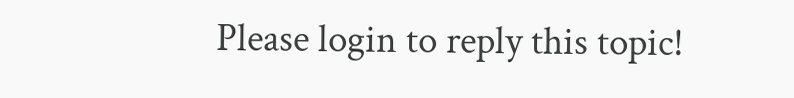Please login to reply this topic!